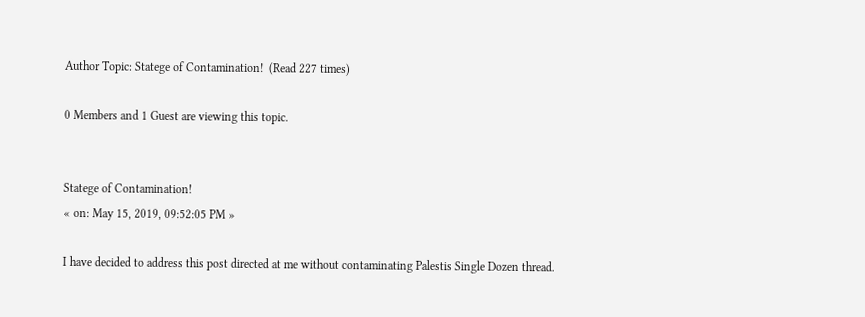Author Topic: Statege of Contamination!  (Read 227 times)

0 Members and 1 Guest are viewing this topic.


Statege of Contamination!
« on: May 15, 2019, 09:52:05 PM »

I have decided to address this post directed at me without contaminating Palestis Single Dozen thread.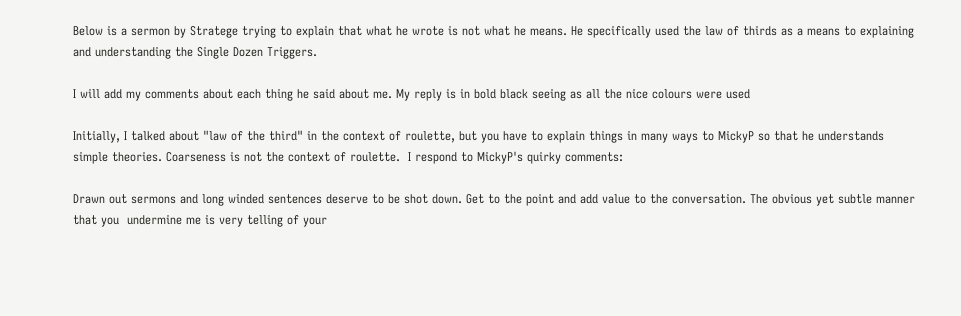Below is a sermon by Stratege trying to explain that what he wrote is not what he means. He specifically used the law of thirds as a means to explaining and understanding the Single Dozen Triggers.

I will add my comments about each thing he said about me. My reply is in bold black seeing as all the nice colours were used

Initially, I talked about "law of the third" in the context of roulette, but you have to explain things in many ways to MickyP so that he understands simple theories. Coarseness is not the context of roulette.  I respond to MickyP's quirky comments:

Drawn out sermons and long winded sentences deserve to be shot down. Get to the point and add value to the conversation. The obvious yet subtle manner that you  undermine me is very telling of your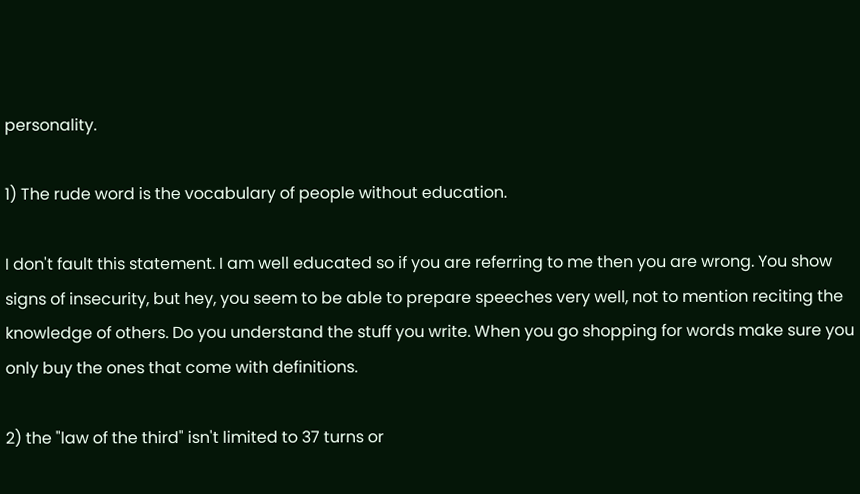personality.

1) The rude word is the vocabulary of people without education.

I don't fault this statement. I am well educated so if you are referring to me then you are wrong. You show signs of insecurity, but hey, you seem to be able to prepare speeches very well, not to mention reciting the knowledge of others. Do you understand the stuff you write. When you go shopping for words make sure you only buy the ones that come with definitions.

2) the "law of the third" isn't limited to 37 turns or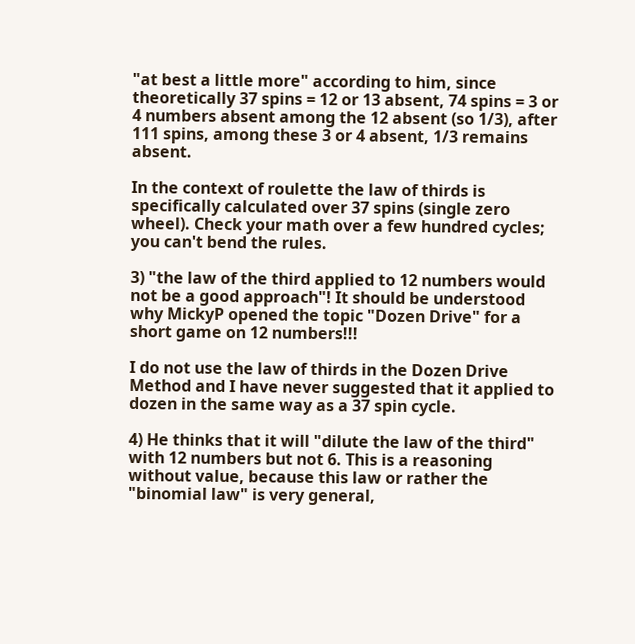"at best a little more" according to him, since theoretically 37 spins = 12 or 13 absent, 74 spins = 3 or 4 numbers absent among the 12 absent (so 1/3), after 111 spins, among these 3 or 4 absent, 1/3 remains absent.

In the context of roulette the law of thirds is specifically calculated over 37 spins (single zero wheel). Check your math over a few hundred cycles; you can't bend the rules.

3) "the law of the third applied to 12 numbers would not be a good approach"! It should be understood why MickyP opened the topic "Dozen Drive" for a short game on 12 numbers!!!

I do not use the law of thirds in the Dozen Drive Method and I have never suggested that it applied to dozen in the same way as a 37 spin cycle.

4) He thinks that it will "dilute the law of the third" with 12 numbers but not 6. This is a reasoning without value, because this law or rather the "binomial law" is very general,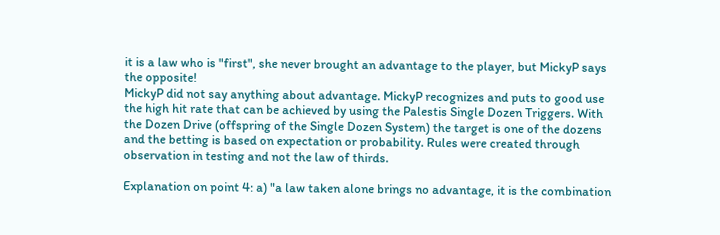it is a law who is "first", she never brought an advantage to the player, but MickyP says the opposite!
MickyP did not say anything about advantage. MickyP recognizes and puts to good use the high hit rate that can be achieved by using the Palestis Single Dozen Triggers. With the Dozen Drive (offspring of the Single Dozen System) the target is one of the dozens and the betting is based on expectation or probability. Rules were created through observation in testing and not the law of thirds.

Explanation on point 4: a) "a law taken alone brings no advantage, it is the combination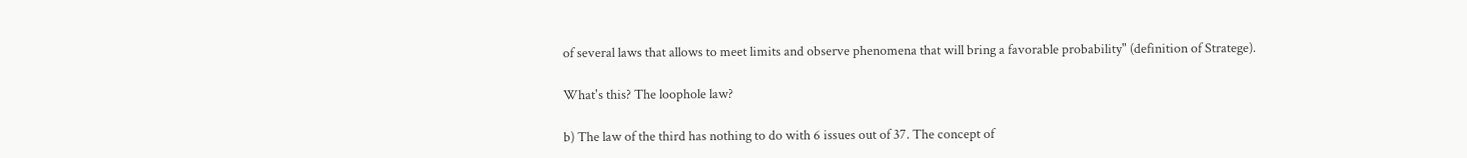of several laws that allows to meet limits and observe phenomena that will bring a favorable probability" (definition of Stratege).

What's this? The loophole law?

b) The law of the third has nothing to do with 6 issues out of 37. The concept of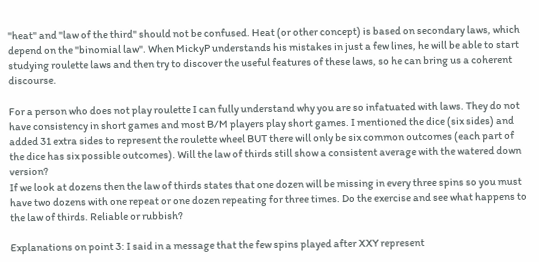"heat" and "law of the third" should not be confused. Heat (or other concept) is based on secondary laws, which depend on the "binomial law". When MickyP understands his mistakes in just a few lines, he will be able to start studying roulette laws and then try to discover the useful features of these laws, so he can bring us a coherent discourse.

For a person who does not play roulette I can fully understand why you are so infatuated with laws. They do not have consistency in short games and most B/M players play short games. I mentioned the dice (six sides) and added 31 extra sides to represent the roulette wheel BUT there will only be six common outcomes (each part of the dice has six possible outcomes). Will the law of thirds still show a consistent average with the watered down version?
If we look at dozens then the law of thirds states that one dozen will be missing in every three spins so you must have two dozens with one repeat or one dozen repeating for three times. Do the exercise and see what happens to the law of thirds. Reliable or rubbish?

Explanations on point 3: I said in a message that the few spins played after XXY represent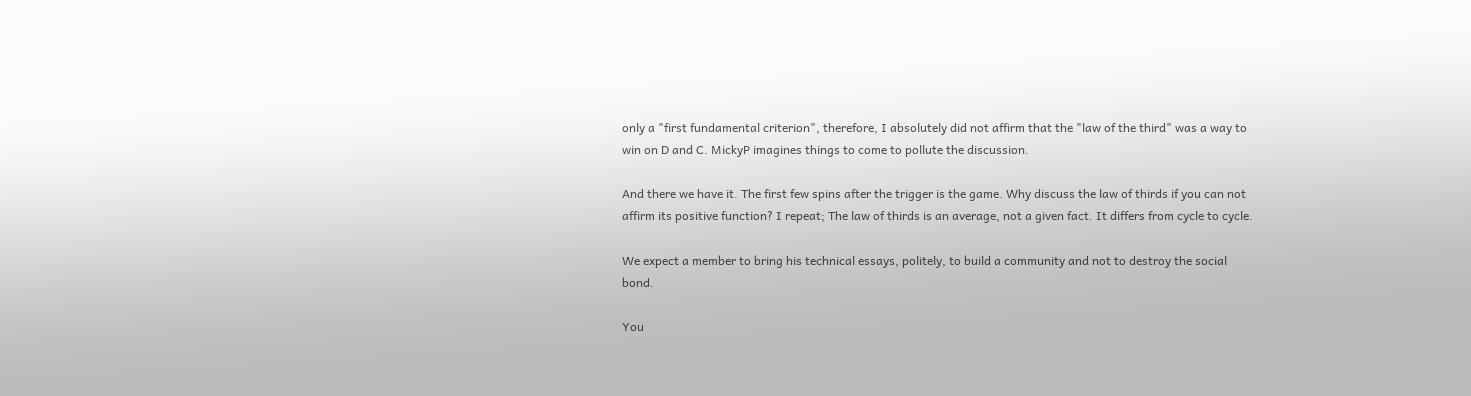only a "first fundamental criterion", therefore, I absolutely did not affirm that the "law of the third" was a way to win on D and C. MickyP imagines things to come to pollute the discussion.

And there we have it. The first few spins after the trigger is the game. Why discuss the law of thirds if you can not affirm its positive function? I repeat; The law of thirds is an average, not a given fact. It differs from cycle to cycle.

We expect a member to bring his technical essays, politely, to build a community and not to destroy the social bond.

You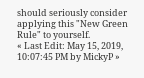should seriously consider applying this "New Green Rule" to yourself.
« Last Edit: May 15, 2019, 10:07:45 PM by MickyP »